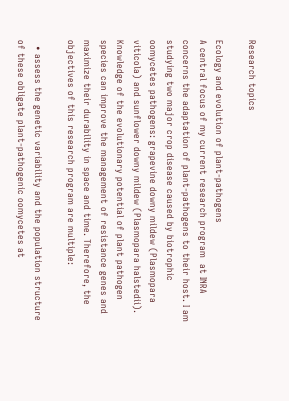Research topics

Ecology and evolution of plant-pathogens
A central focus of my current research program  at INRA concerns the adaptation of plant-pathogens to their host. I am studying two major crop disease caused by biotrophic oomycetes pathogens: grapevine downy mildew (Plasmopara viticola) and sunflower downy mildew (Plasmopara halstedii). Knowledge of the evolutionary potential of plant pathogen species can improve the management of resistance genes and maximize their durability in space and time. Therefore, the objectives of this research program are multiple:

  • assess the genetic variability and the population structure of these obligate plant-pathogenic oomycetes at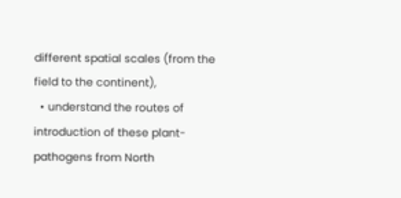different spatial scales (from the field to the continent),
  • understand the routes of introduction of these plant-pathogens from North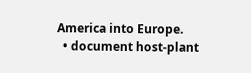America into Europe.
  • document host-plant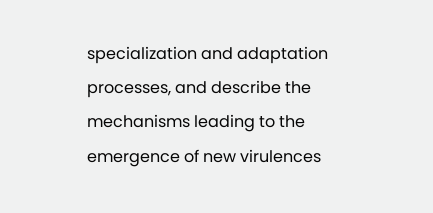specialization and adaptation processes, and describe the mechanisms leading to the emergence of new virulences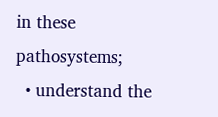in these pathosystems;
  • understand the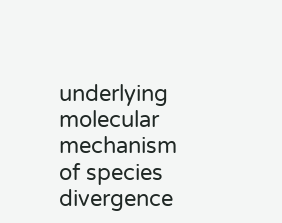underlying molecular mechanism of species divergence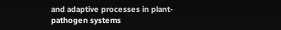and adaptive processes in plant-pathogen systems